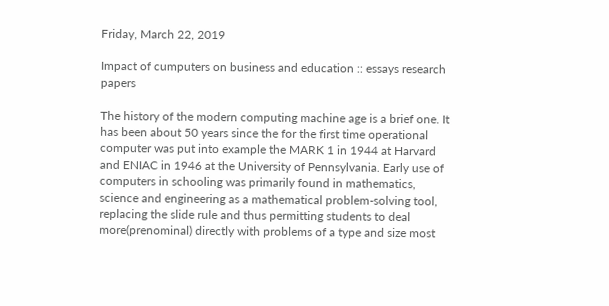Friday, March 22, 2019

Impact of cumputers on business and education :: essays research papers

The history of the modern computing machine age is a brief one. It has been about 50 years since the for the first time operational computer was put into example the MARK 1 in 1944 at Harvard and ENIAC in 1946 at the University of Pennsylvania. Early use of computers in schooling was primarily found in mathematics, science and engineering as a mathematical problem-solving tool, replacing the slide rule and thus permitting students to deal more(prenominal) directly with problems of a type and size most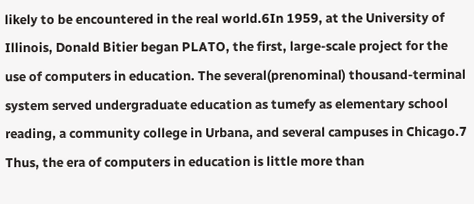likely to be encountered in the real world.6In 1959, at the University of Illinois, Donald Bitier began PLATO, the first, large-scale project for the use of computers in education. The several(prenominal) thousand-terminal system served undergraduate education as tumefy as elementary school reading, a community college in Urbana, and several campuses in Chicago.7 Thus, the era of computers in education is little more than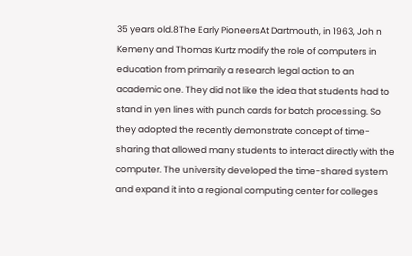35 years old.8The Early PioneersAt Dartmouth, in 1963, Joh n Kemeny and Thomas Kurtz modify the role of computers in education from primarily a research legal action to an academic one. They did not like the idea that students had to stand in yen lines with punch cards for batch processing. So they adopted the recently demonstrate concept of time-sharing that allowed many students to interact directly with the computer. The university developed the time-shared system and expand it into a regional computing center for colleges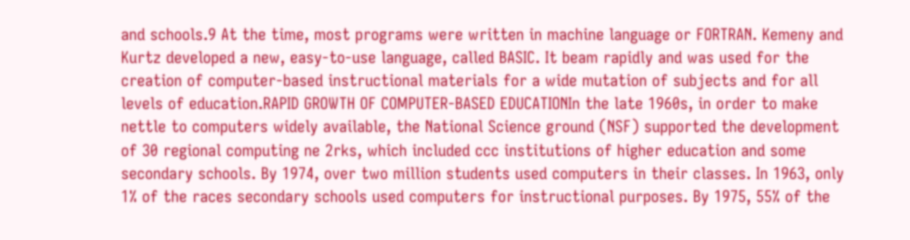and schools.9 At the time, most programs were written in machine language or FORTRAN. Kemeny and Kurtz developed a new, easy-to-use language, called BASIC. It beam rapidly and was used for the creation of computer-based instructional materials for a wide mutation of subjects and for all levels of education.RAPID GROWTH OF COMPUTER-BASED EDUCATIONIn the late 1960s, in order to make nettle to computers widely available, the National Science ground (NSF) supported the development of 30 regional computing ne 2rks, which included ccc institutions of higher education and some secondary schools. By 1974, over two million students used computers in their classes. In 1963, only 1% of the races secondary schools used computers for instructional purposes. By 1975, 55% of the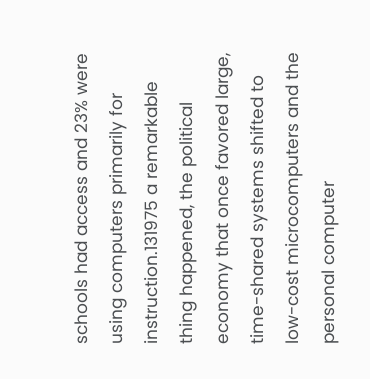schools had access and 23% were using computers primarily for instruction.131975 a remarkable thing happened, the political economy that once favored large, time-shared systems shifted to low-cost microcomputers and the personal computer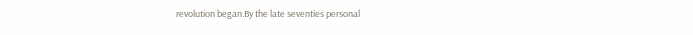revolution began.By the late seventies personal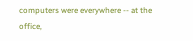computers were everywhere -- at the office,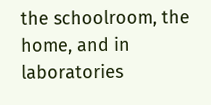the schoolroom, the home, and in laboratories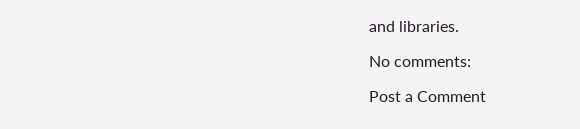and libraries.

No comments:

Post a Comment